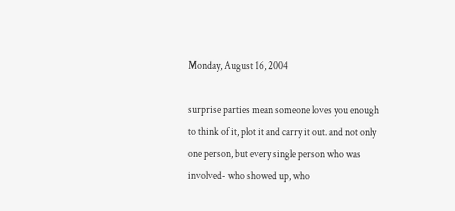Monday, August 16, 2004

surprise parties mean someone loves you enough to think of it, plot it and carry it out. and not only one person, but every single person who was involved- who showed up, who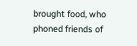brought food, who phoned friends of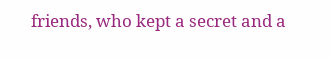friends, who kept a secret and a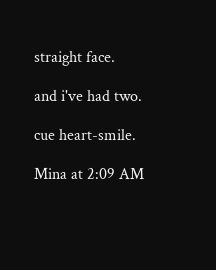straight face.

and i've had two.

cue heart-smile.

Mina at 2:09 AM